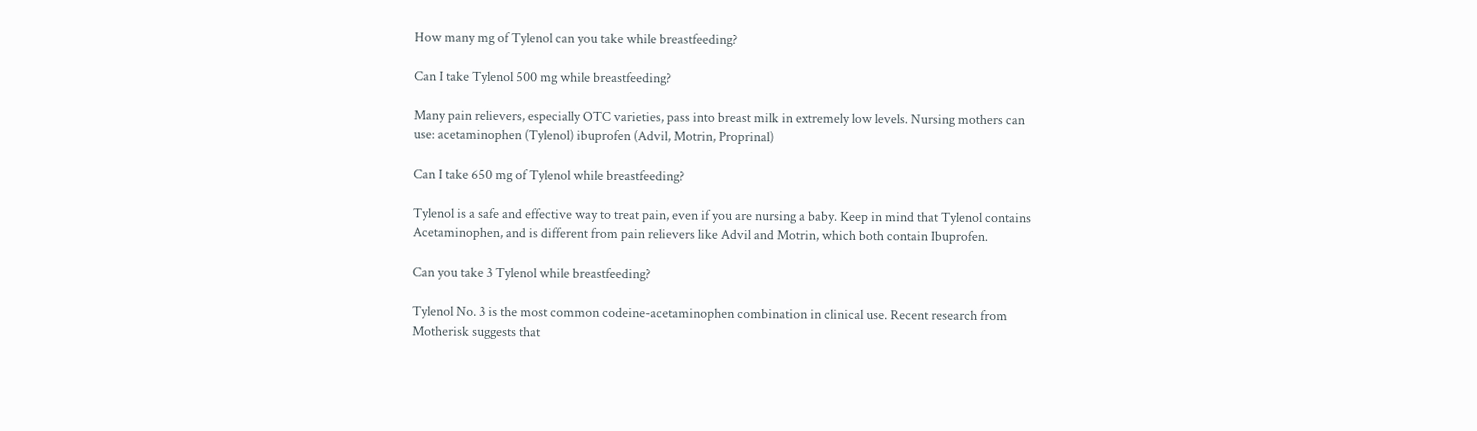How many mg of Tylenol can you take while breastfeeding?

Can I take Tylenol 500 mg while breastfeeding?

Many pain relievers, especially OTC varieties, pass into breast milk in extremely low levels. Nursing mothers can use: acetaminophen (Tylenol) ibuprofen (Advil, Motrin, Proprinal)

Can I take 650 mg of Tylenol while breastfeeding?

Tylenol is a safe and effective way to treat pain, even if you are nursing a baby. Keep in mind that Tylenol contains Acetaminophen, and is different from pain relievers like Advil and Motrin, which both contain Ibuprofen.

Can you take 3 Tylenol while breastfeeding?

Tylenol No. 3 is the most common codeine-acetaminophen combination in clinical use. Recent research from Motherisk suggests that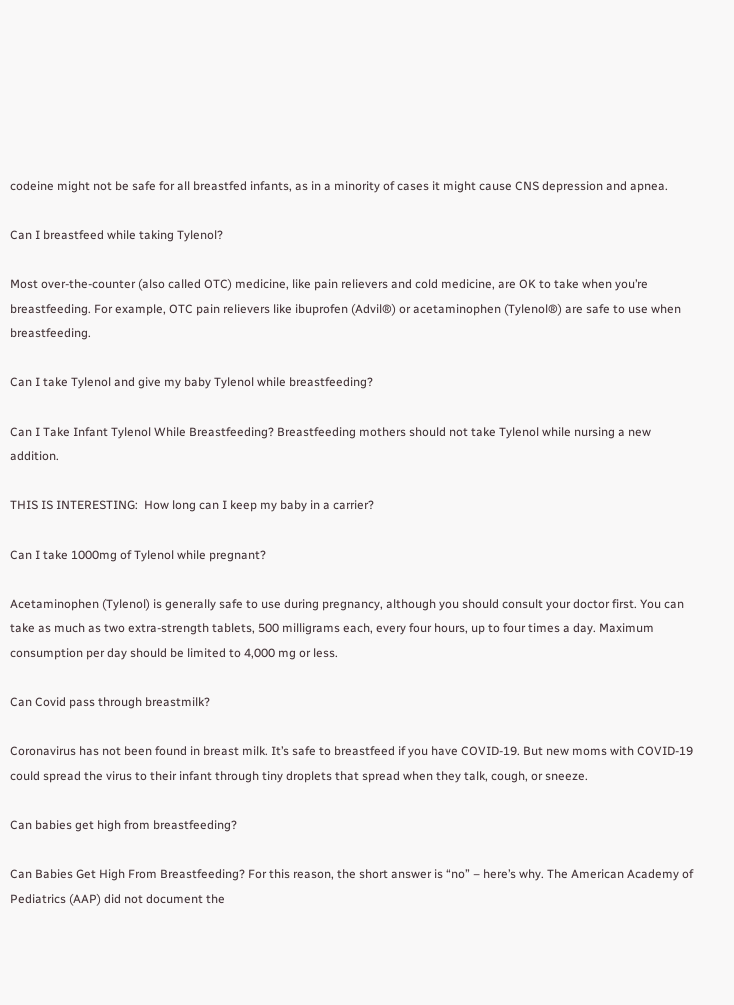codeine might not be safe for all breastfed infants, as in a minority of cases it might cause CNS depression and apnea.

Can I breastfeed while taking Tylenol?

Most over-the-counter (also called OTC) medicine, like pain relievers and cold medicine, are OK to take when you’re breastfeeding. For example, OTC pain relievers like ibuprofen (Advil®) or acetaminophen (Tylenol®) are safe to use when breastfeeding.

Can I take Tylenol and give my baby Tylenol while breastfeeding?

Can I Take Infant Tylenol While Breastfeeding? Breastfeeding mothers should not take Tylenol while nursing a new addition.

THIS IS INTERESTING:  How long can I keep my baby in a carrier?

Can I take 1000mg of Tylenol while pregnant?

Acetaminophen (Tylenol) is generally safe to use during pregnancy, although you should consult your doctor first. You can take as much as two extra-strength tablets, 500 milligrams each, every four hours, up to four times a day. Maximum consumption per day should be limited to 4,000 mg or less.

Can Covid pass through breastmilk?

Coronavirus has not been found in breast milk. It’s safe to breastfeed if you have COVID-19. But new moms with COVID-19 could spread the virus to their infant through tiny droplets that spread when they talk, cough, or sneeze.

Can babies get high from breastfeeding?

Can Babies Get High From Breastfeeding? For this reason, the short answer is “no” – here’s why. The American Academy of Pediatrics (AAP) did not document the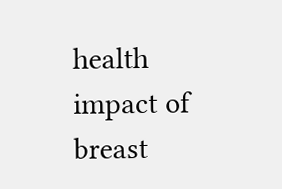health impact of breast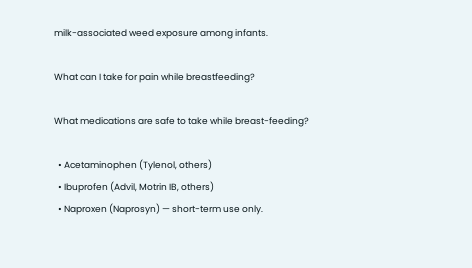milk-associated weed exposure among infants.

What can I take for pain while breastfeeding?

What medications are safe to take while breast-feeding?

  • Acetaminophen (Tylenol, others)
  • Ibuprofen (Advil, Motrin IB, others)
  • Naproxen (Naprosyn) — short-term use only.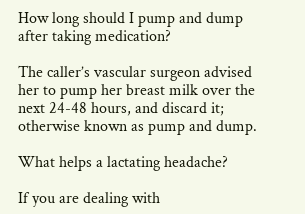How long should I pump and dump after taking medication?

The caller’s vascular surgeon advised her to pump her breast milk over the next 24-48 hours, and discard it; otherwise known as pump and dump.

What helps a lactating headache?

If you are dealing with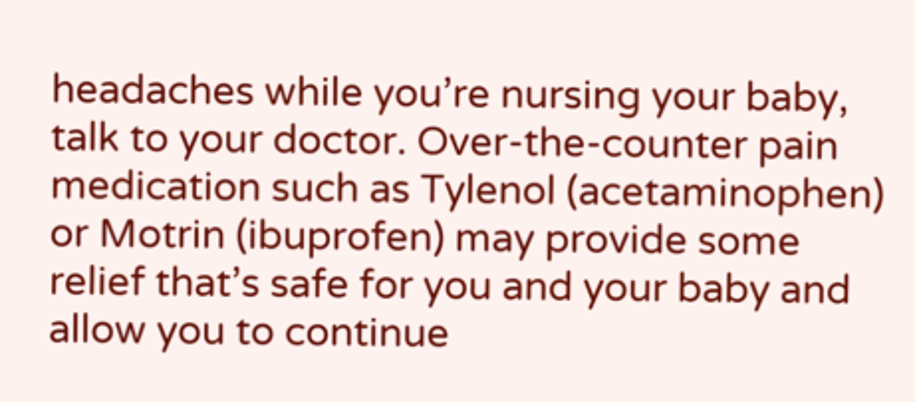headaches while you’re nursing your baby, talk to your doctor. Over-the-counter pain medication such as Tylenol (acetaminophen) or Motrin (ibuprofen) may provide some relief that’s safe for you and your baby and allow you to continue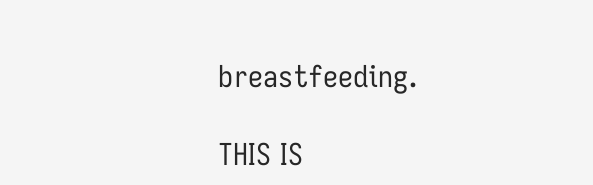breastfeeding.

THIS IS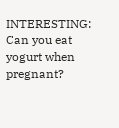INTERESTING:  Can you eat yogurt when pregnant?